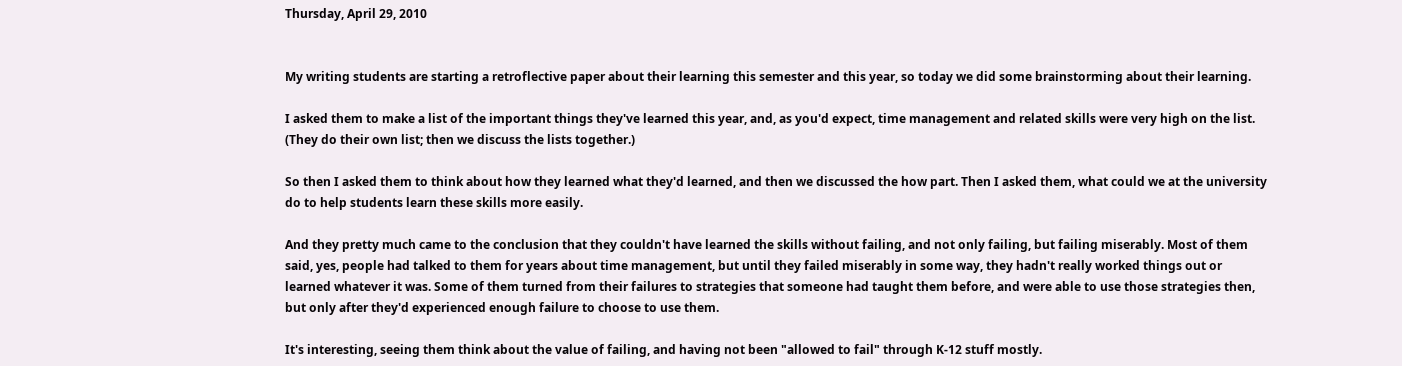Thursday, April 29, 2010


My writing students are starting a retroflective paper about their learning this semester and this year, so today we did some brainstorming about their learning.

I asked them to make a list of the important things they've learned this year, and, as you'd expect, time management and related skills were very high on the list. (They do their own list; then we discuss the lists together.)

So then I asked them to think about how they learned what they'd learned, and then we discussed the how part. Then I asked them, what could we at the university do to help students learn these skills more easily.

And they pretty much came to the conclusion that they couldn't have learned the skills without failing, and not only failing, but failing miserably. Most of them said, yes, people had talked to them for years about time management, but until they failed miserably in some way, they hadn't really worked things out or learned whatever it was. Some of them turned from their failures to strategies that someone had taught them before, and were able to use those strategies then, but only after they'd experienced enough failure to choose to use them.

It's interesting, seeing them think about the value of failing, and having not been "allowed to fail" through K-12 stuff mostly.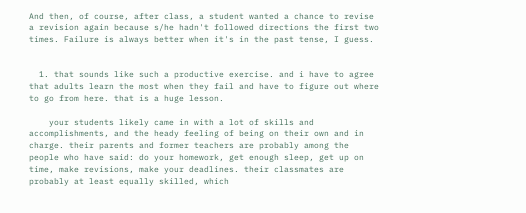And then, of course, after class, a student wanted a chance to revise a revision again because s/he hadn't followed directions the first two times. Failure is always better when it's in the past tense, I guess.


  1. that sounds like such a productive exercise. and i have to agree that adults learn the most when they fail and have to figure out where to go from here. that is a huge lesson.

    your students likely came in with a lot of skills and accomplishments, and the heady feeling of being on their own and in charge. their parents and former teachers are probably among the people who have said: do your homework, get enough sleep, get up on time, make revisions, make your deadlines. their classmates are probably at least equally skilled, which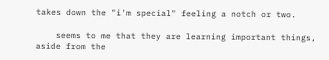takes down the "i'm special" feeling a notch or two.

    seems to me that they are learning important things, aside from the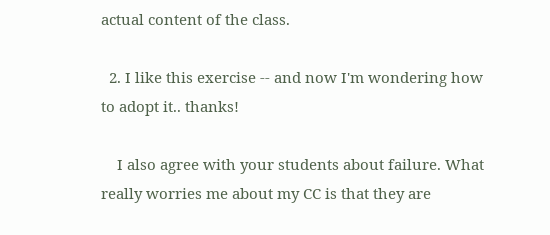actual content of the class.

  2. I like this exercise -- and now I'm wondering how to adopt it.. thanks!

    I also agree with your students about failure. What really worries me about my CC is that they are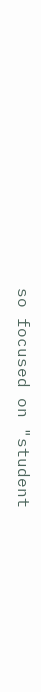so focused on "student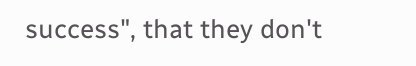success", that they don't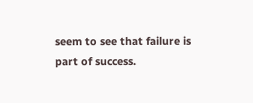seem to see that failure is part of success.